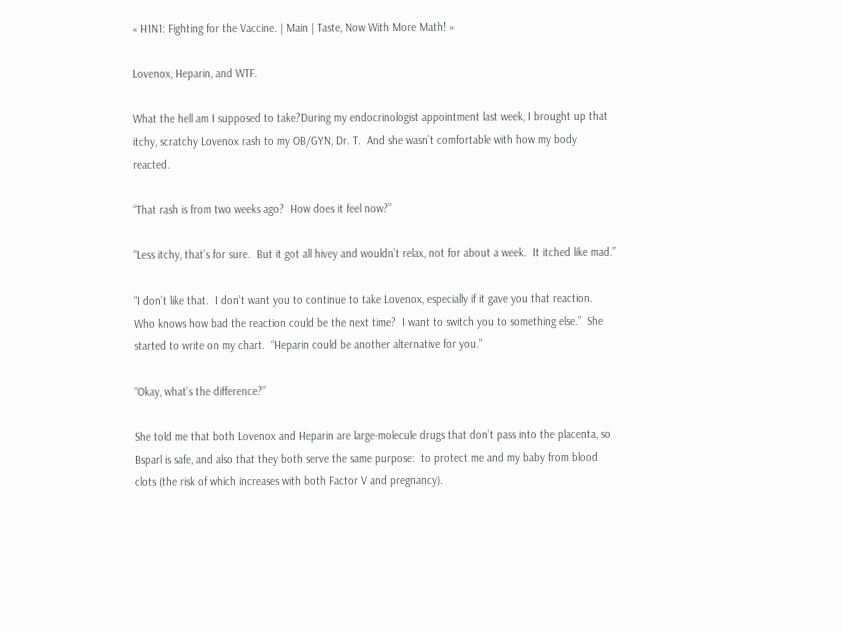« H1N1: Fighting for the Vaccine. | Main | Taste, Now With More Math! »

Lovenox, Heparin, and WTF.

What the hell am I supposed to take?During my endocrinologist appointment last week, I brought up that itchy, scratchy Lovenox rash to my OB/GYN, Dr. T.  And she wasn’t comfortable with how my body reacted.

“That rash is from two weeks ago?  How does it feel now?”

“Less itchy, that’s for sure.  But it got all hivey and wouldn’t relax, not for about a week.  It itched like mad.”

“I don’t like that.  I don’t want you to continue to take Lovenox, especially if it gave you that reaction.  Who knows how bad the reaction could be the next time?  I want to switch you to something else.”  She started to write on my chart.  “Heparin could be another alternative for you.”

“Okay, what’s the difference?”

She told me that both Lovenox and Heparin are large-molecule drugs that don’t pass into the placenta, so Bsparl is safe, and also that they both serve the same purpose:  to protect me and my baby from blood clots (the risk of which increases with both Factor V and pregnancy).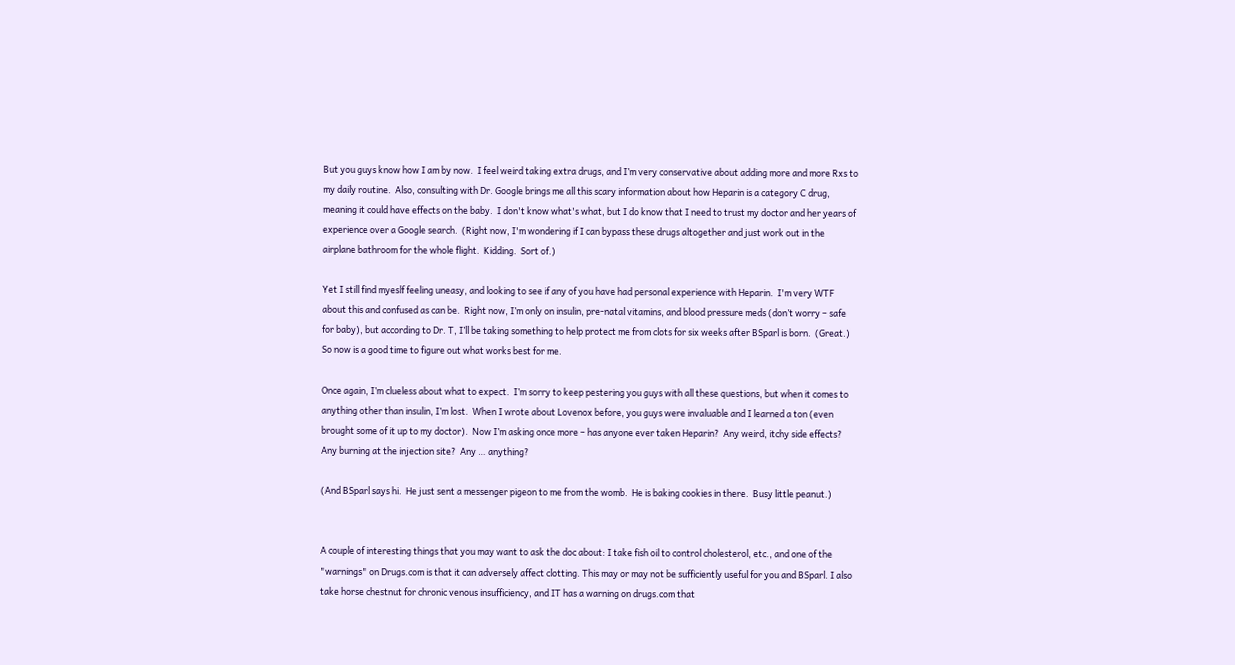But you guys know how I am by now.  I feel weird taking extra drugs, and I’m very conservative about adding more and more Rxs to my daily routine.  Also, consulting with Dr. Google brings me all this scary information about how Heparin is a category C drug, meaning it could have effects on the baby.  I don't know what's what, but I do know that I need to trust my doctor and her years of experience over a Google search.  (Right now, I'm wondering if I can bypass these drugs altogether and just work out in the airplane bathroom for the whole flight.  Kidding.  Sort of.)

Yet I still find myeslf feeling uneasy, and looking to see if any of you have had personal experience with Heparin.  I'm very WTF about this and confused as can be.  Right now, I’m only on insulin, pre-natal vitamins, and blood pressure meds (don’t worry – safe for baby), but according to Dr. T, I’ll be taking something to help protect me from clots for six weeks after BSparl is born.  (Great.)  So now is a good time to figure out what works best for me.

Once again, I’m clueless about what to expect.  I’m sorry to keep pestering you guys with all these questions, but when it comes to anything other than insulin, I’m lost.  When I wrote about Lovenox before, you guys were invaluable and I learned a ton (even brought some of it up to my doctor).  Now I’m asking once more – has anyone ever taken Heparin?  Any weird, itchy side effects?  Any burning at the injection site?  Any … anything?

(And BSparl says hi.  He just sent a messenger pigeon to me from the womb.  He is baking cookies in there.  Busy little peanut.)


A couple of interesting things that you may want to ask the doc about: I take fish oil to control cholesterol, etc., and one of the "warnings" on Drugs.com is that it can adversely affect clotting. This may or may not be sufficiently useful for you and BSparl. I also take horse chestnut for chronic venous insufficiency, and IT has a warning on drugs.com that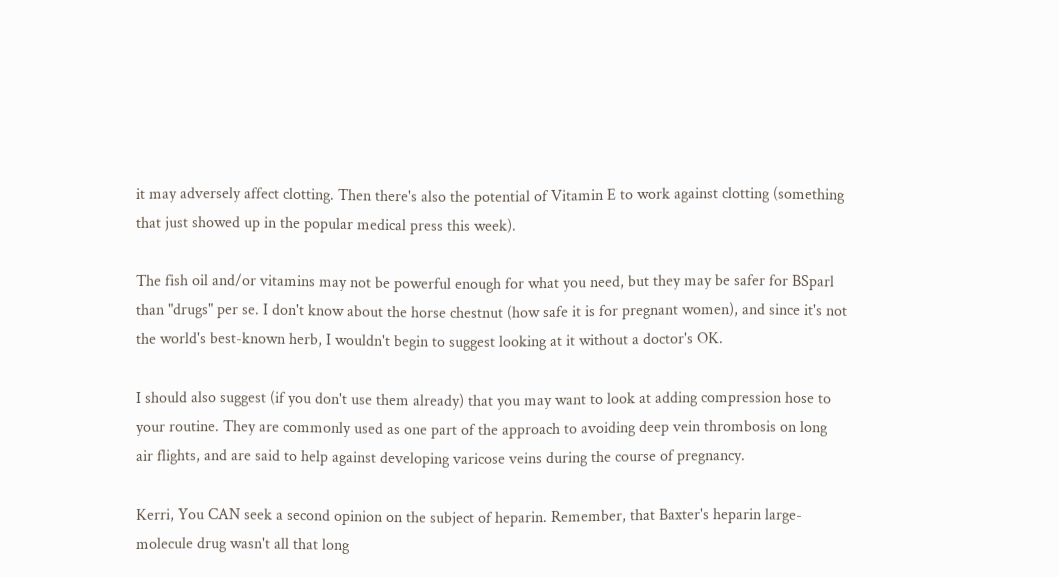it may adversely affect clotting. Then there's also the potential of Vitamin E to work against clotting (something that just showed up in the popular medical press this week).

The fish oil and/or vitamins may not be powerful enough for what you need, but they may be safer for BSparl than "drugs" per se. I don't know about the horse chestnut (how safe it is for pregnant women), and since it's not the world's best-known herb, I wouldn't begin to suggest looking at it without a doctor's OK.

I should also suggest (if you don't use them already) that you may want to look at adding compression hose to your routine. They are commonly used as one part of the approach to avoiding deep vein thrombosis on long air flights, and are said to help against developing varicose veins during the course of pregnancy.

Kerri, You CAN seek a second opinion on the subject of heparin. Remember, that Baxter's heparin large-molecule drug wasn't all that long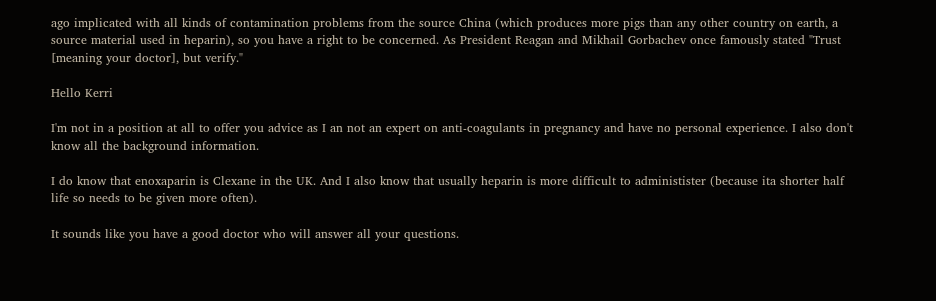ago implicated with all kinds of contamination problems from the source China (which produces more pigs than any other country on earth, a source material used in heparin), so you have a right to be concerned. As President Reagan and Mikhail Gorbachev once famously stated "Trust [meaning your doctor], but verify."

Hello Kerri

I'm not in a position at all to offer you advice as I an not an expert on anti-coagulants in pregnancy and have no personal experience. I also don't know all the background information.

I do know that enoxaparin is Clexane in the UK. And I also know that usually heparin is more difficult to administister (because ita shorter half life so needs to be given more often).

It sounds like you have a good doctor who will answer all your questions.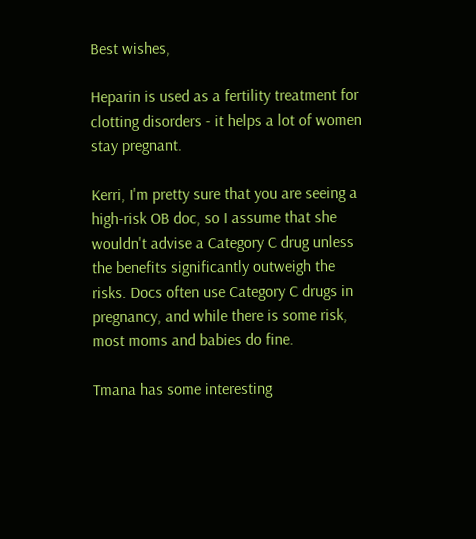Best wishes,

Heparin is used as a fertility treatment for clotting disorders - it helps a lot of women stay pregnant.

Kerri, I'm pretty sure that you are seeing a high-risk OB doc, so I assume that she wouldn't advise a Category C drug unless the benefits significantly outweigh the risks. Docs often use Category C drugs in pregnancy, and while there is some risk, most moms and babies do fine.

Tmana has some interesting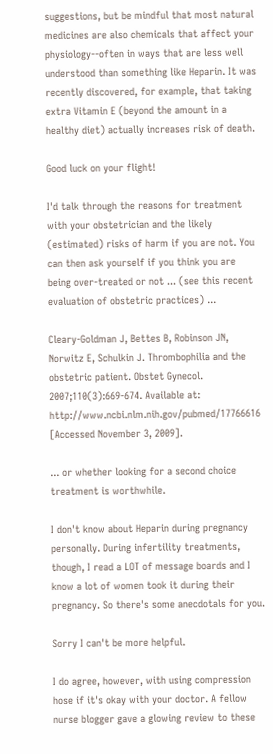suggestions, but be mindful that most natural medicines are also chemicals that affect your physiology--often in ways that are less well understood than something like Heparin. It was recently discovered, for example, that taking extra Vitamin E (beyond the amount in a healthy diet) actually increases risk of death.

Good luck on your flight!

I'd talk through the reasons for treatment with your obstetrician and the likely (estimated) risks of harm if you are not. You can then ask yourself if you think you are being over-treated or not ... (see this recent evaluation of obstetric practices) ...

Cleary-Goldman J, Bettes B, Robinson JN, Norwitz E, Schulkin J. Thrombophilia and the obstetric patient. Obstet Gynecol. 2007;110(3):669-674. Available at: http://www.ncbi.nlm.nih.gov/pubmed/17766616 [Accessed November 3, 2009].

... or whether looking for a second choice treatment is worthwhile.

I don't know about Heparin during pregnancy personally. During infertility treatments, though, I read a LOT of message boards and I know a lot of women took it during their pregnancy. So there's some anecdotals for you.

Sorry I can't be more helpful.

I do agree, however, with using compression hose if it's okay with your doctor. A fellow nurse blogger gave a glowing review to these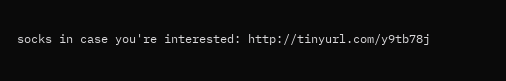socks in case you're interested: http://tinyurl.com/y9tb78j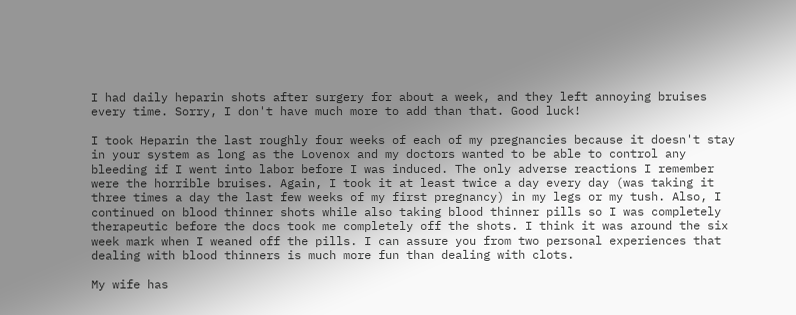I had daily heparin shots after surgery for about a week, and they left annoying bruises every time. Sorry, I don't have much more to add than that. Good luck!

I took Heparin the last roughly four weeks of each of my pregnancies because it doesn't stay in your system as long as the Lovenox and my doctors wanted to be able to control any bleeding if I went into labor before I was induced. The only adverse reactions I remember were the horrible bruises. Again, I took it at least twice a day every day (was taking it three times a day the last few weeks of my first pregnancy) in my legs or my tush. Also, I continued on blood thinner shots while also taking blood thinner pills so I was completely therapeutic before the docs took me completely off the shots. I think it was around the six week mark when I weaned off the pills. I can assure you from two personal experiences that dealing with blood thinners is much more fun than dealing with clots.

My wife has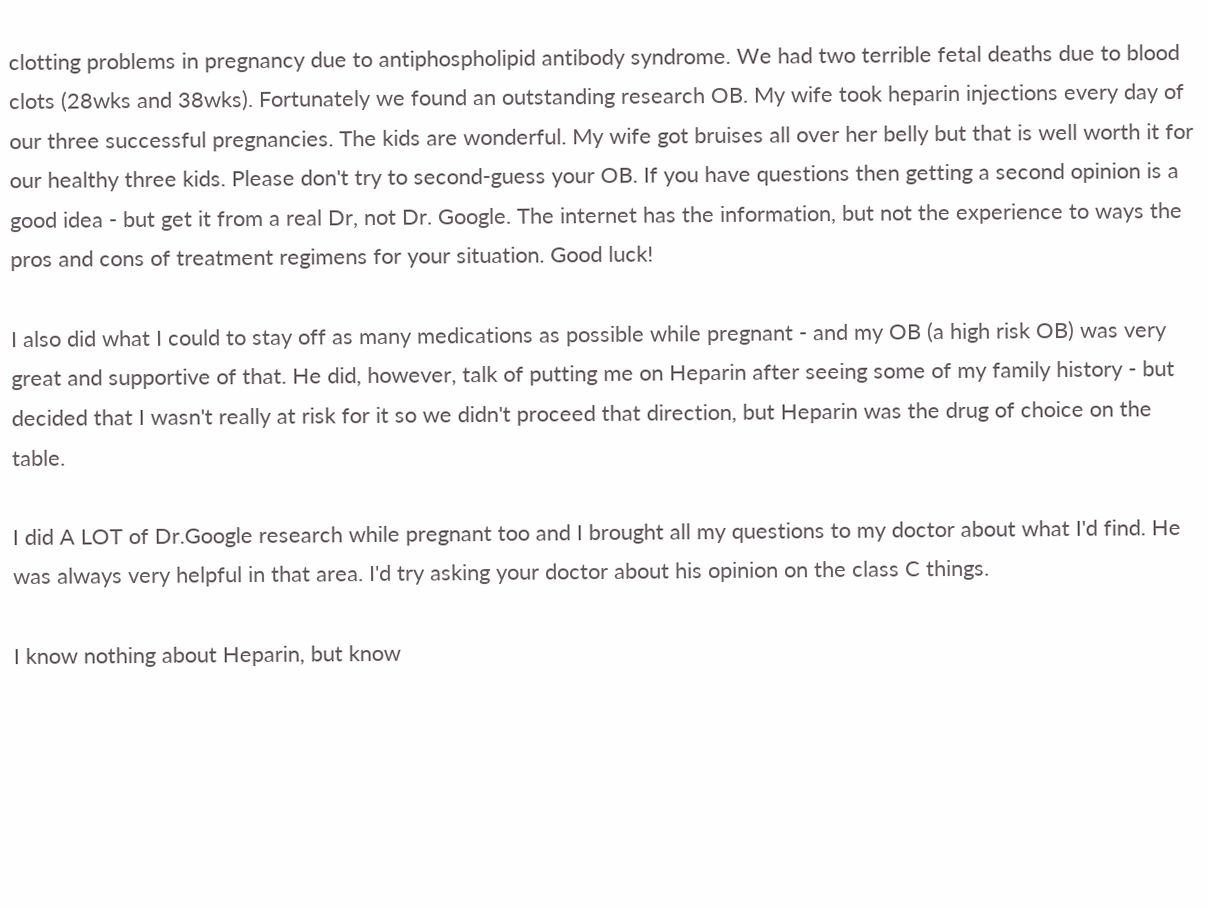clotting problems in pregnancy due to antiphospholipid antibody syndrome. We had two terrible fetal deaths due to blood clots (28wks and 38wks). Fortunately we found an outstanding research OB. My wife took heparin injections every day of our three successful pregnancies. The kids are wonderful. My wife got bruises all over her belly but that is well worth it for our healthy three kids. Please don't try to second-guess your OB. If you have questions then getting a second opinion is a good idea - but get it from a real Dr, not Dr. Google. The internet has the information, but not the experience to ways the pros and cons of treatment regimens for your situation. Good luck!

I also did what I could to stay off as many medications as possible while pregnant - and my OB (a high risk OB) was very great and supportive of that. He did, however, talk of putting me on Heparin after seeing some of my family history - but decided that I wasn't really at risk for it so we didn't proceed that direction, but Heparin was the drug of choice on the table.

I did A LOT of Dr.Google research while pregnant too and I brought all my questions to my doctor about what I'd find. He was always very helpful in that area. I'd try asking your doctor about his opinion on the class C things.

I know nothing about Heparin, but know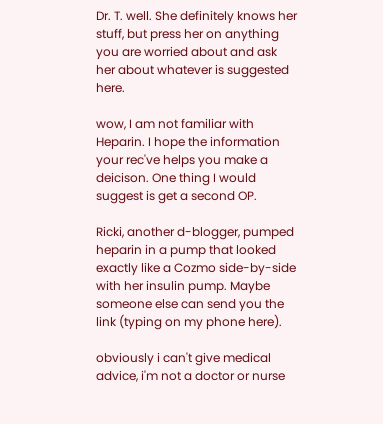Dr. T. well. She definitely knows her stuff, but press her on anything you are worried about and ask her about whatever is suggested here.

wow, I am not familiar with Heparin. I hope the information your rec've helps you make a deicison. One thing I would suggest is get a second OP.

Ricki, another d-blogger, pumped heparin in a pump that looked exactly like a Cozmo side-by-side with her insulin pump. Maybe someone else can send you the link (typing on my phone here).

obviously i can't give medical advice, i'm not a doctor or nurse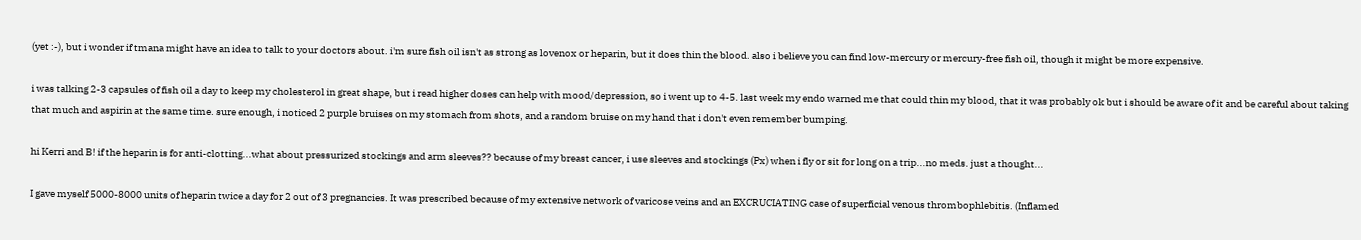(yet :-), but i wonder if tmana might have an idea to talk to your doctors about. i'm sure fish oil isn't as strong as lovenox or heparin, but it does thin the blood. also i believe you can find low-mercury or mercury-free fish oil, though it might be more expensive.

i was talking 2-3 capsules of fish oil a day to keep my cholesterol in great shape, but i read higher doses can help with mood/depression, so i went up to 4-5. last week my endo warned me that could thin my blood, that it was probably ok but i should be aware of it and be careful about taking that much and aspirin at the same time. sure enough, i noticed 2 purple bruises on my stomach from shots, and a random bruise on my hand that i don't even remember bumping.

hi Kerri and B! if the heparin is for anti-clotting...what about pressurized stockings and arm sleeves?? because of my breast cancer, i use sleeves and stockings (Px) when i fly or sit for long on a trip...no meds. just a thought...

I gave myself 5000-8000 units of heparin twice a day for 2 out of 3 pregnancies. It was prescribed because of my extensive network of varicose veins and an EXCRUCIATING case of superficial venous thrombophlebitis. (Inflamed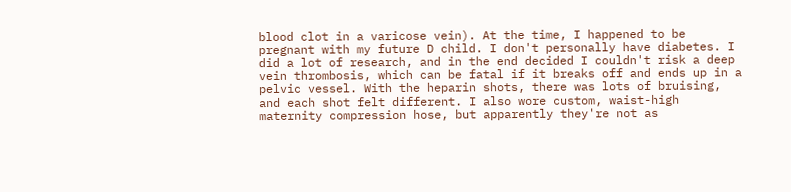blood clot in a varicose vein). At the time, I happened to be pregnant with my future D child. I don't personally have diabetes. I did a lot of research, and in the end decided I couldn't risk a deep vein thrombosis, which can be fatal if it breaks off and ends up in a pelvic vessel. With the heparin shots, there was lots of bruising, and each shot felt different. I also wore custom, waist-high maternity compression hose, but apparently they're not as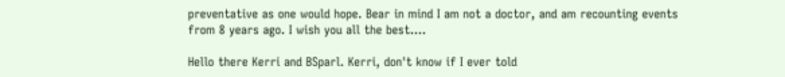preventative as one would hope. Bear in mind I am not a doctor, and am recounting events from 8 years ago. I wish you all the best....

Hello there Kerri and BSparl. Kerri, don't know if I ever told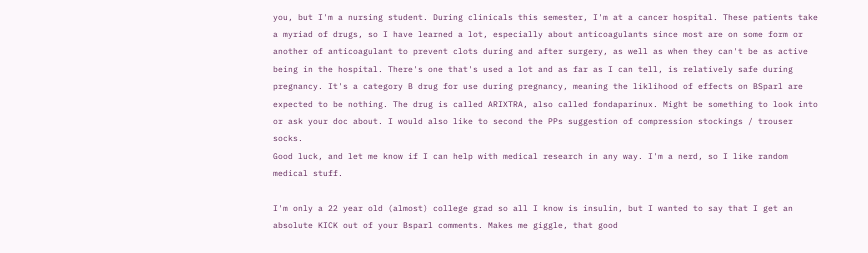you, but I'm a nursing student. During clinicals this semester, I'm at a cancer hospital. These patients take a myriad of drugs, so I have learned a lot, especially about anticoagulants since most are on some form or another of anticoagulant to prevent clots during and after surgery, as well as when they can't be as active being in the hospital. There's one that's used a lot and as far as I can tell, is relatively safe during pregnancy. It's a category B drug for use during pregnancy, meaning the liklihood of effects on BSparl are expected to be nothing. The drug is called ARIXTRA, also called fondaparinux. Might be something to look into or ask your doc about. I would also like to second the PPs suggestion of compression stockings / trouser socks.
Good luck, and let me know if I can help with medical research in any way. I'm a nerd, so I like random medical stuff.

I'm only a 22 year old (almost) college grad so all I know is insulin, but I wanted to say that I get an absolute KICK out of your Bsparl comments. Makes me giggle, that good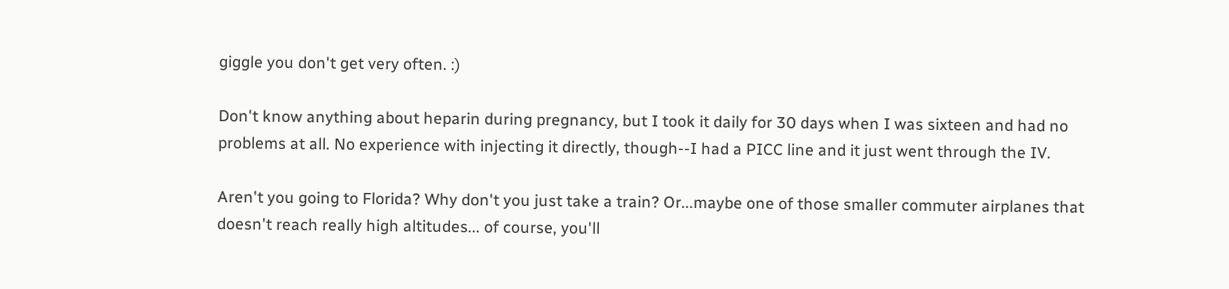giggle you don't get very often. :)

Don't know anything about heparin during pregnancy, but I took it daily for 30 days when I was sixteen and had no problems at all. No experience with injecting it directly, though--I had a PICC line and it just went through the IV.

Aren't you going to Florida? Why don't you just take a train? Or...maybe one of those smaller commuter airplanes that doesn't reach really high altitudes... of course, you'll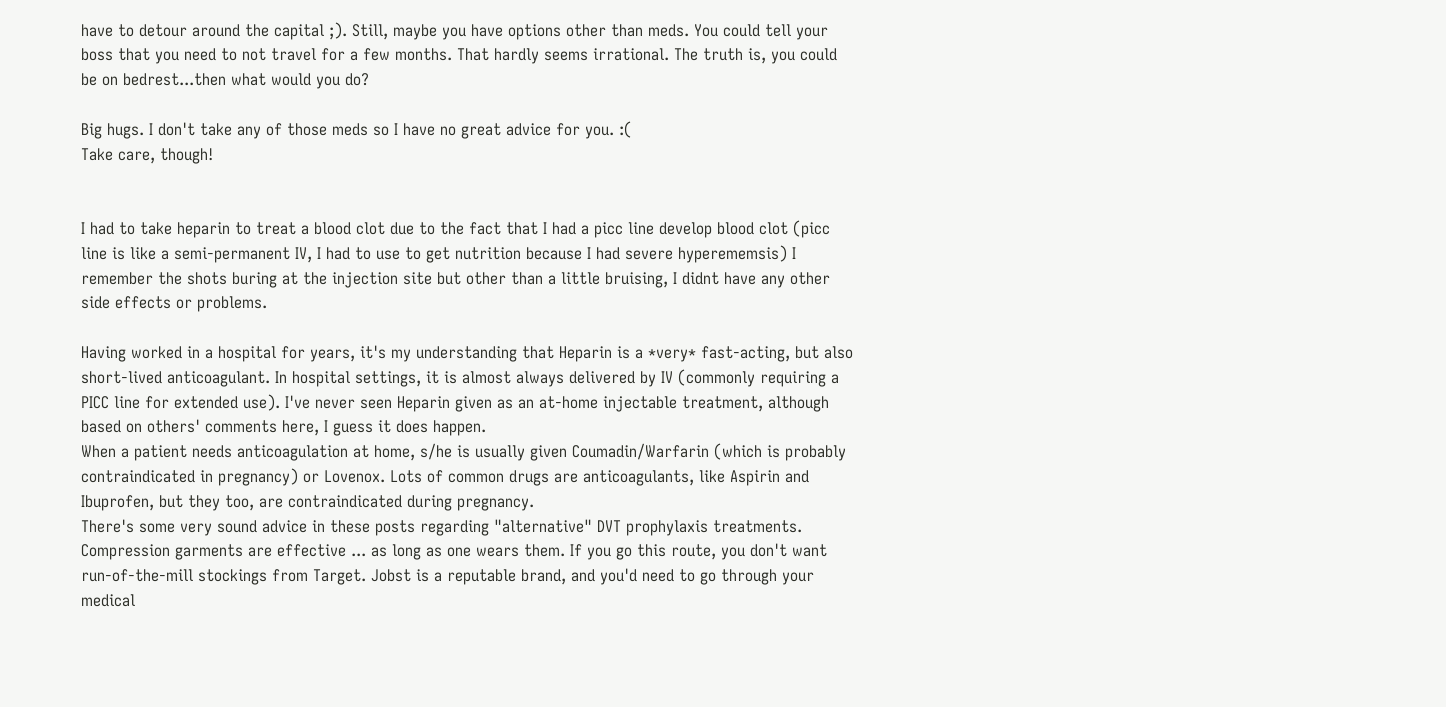have to detour around the capital ;). Still, maybe you have options other than meds. You could tell your boss that you need to not travel for a few months. That hardly seems irrational. The truth is, you could be on bedrest...then what would you do?

Big hugs. I don't take any of those meds so I have no great advice for you. :(
Take care, though!


I had to take heparin to treat a blood clot due to the fact that I had a picc line develop blood clot (picc line is like a semi-permanent IV, I had to use to get nutrition because I had severe hyperememsis) I remember the shots buring at the injection site but other than a little bruising, I didnt have any other side effects or problems.

Having worked in a hospital for years, it's my understanding that Heparin is a *very* fast-acting, but also short-lived anticoagulant. In hospital settings, it is almost always delivered by IV (commonly requiring a PICC line for extended use). I've never seen Heparin given as an at-home injectable treatment, although based on others' comments here, I guess it does happen.
When a patient needs anticoagulation at home, s/he is usually given Coumadin/Warfarin (which is probably contraindicated in pregnancy) or Lovenox. Lots of common drugs are anticoagulants, like Aspirin and Ibuprofen, but they too, are contraindicated during pregnancy.
There's some very sound advice in these posts regarding "alternative" DVT prophylaxis treatments. Compression garments are effective ... as long as one wears them. If you go this route, you don't want run-of-the-mill stockings from Target. Jobst is a reputable brand, and you'd need to go through your medical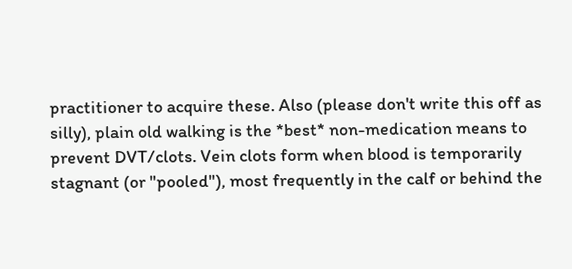practitioner to acquire these. Also (please don't write this off as silly), plain old walking is the *best* non-medication means to prevent DVT/clots. Vein clots form when blood is temporarily stagnant (or "pooled"), most frequently in the calf or behind the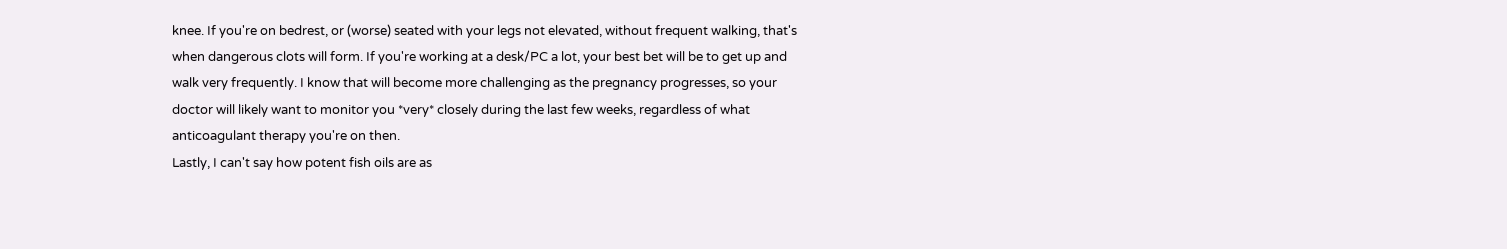knee. If you're on bedrest, or (worse) seated with your legs not elevated, without frequent walking, that's when dangerous clots will form. If you're working at a desk/PC a lot, your best bet will be to get up and walk very frequently. I know that will become more challenging as the pregnancy progresses, so your doctor will likely want to monitor you *very* closely during the last few weeks, regardless of what anticoagulant therapy you're on then.
Lastly, I can't say how potent fish oils are as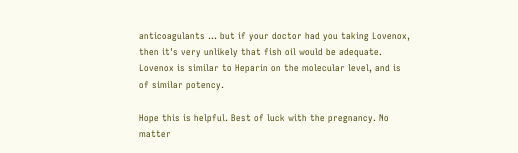anticoagulants ... but if your doctor had you taking Lovenox, then it's very unlikely that fish oil would be adequate. Lovenox is similar to Heparin on the molecular level, and is of similar potency.

Hope this is helpful. Best of luck with the pregnancy. No matter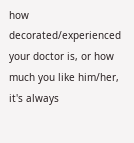how decorated/experienced your doctor is, or how much you like him/her, it's always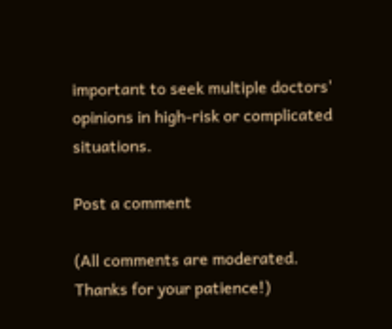important to seek multiple doctors' opinions in high-risk or complicated situations.

Post a comment

(All comments are moderated. Thanks for your patience!)